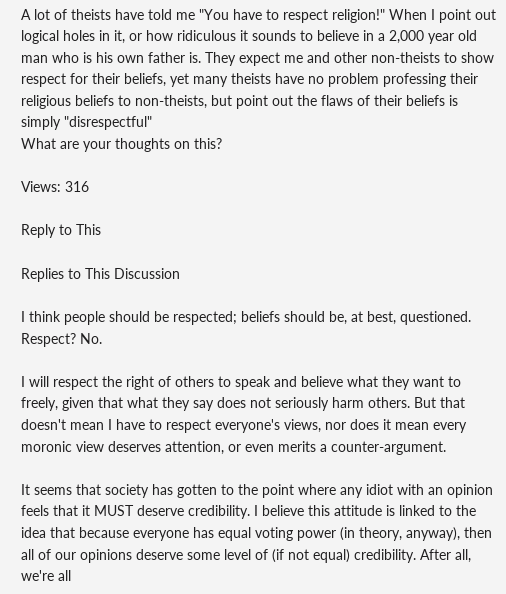A lot of theists have told me "You have to respect religion!" When I point out logical holes in it, or how ridiculous it sounds to believe in a 2,000 year old man who is his own father is. They expect me and other non-theists to show respect for their beliefs, yet many theists have no problem professing their religious beliefs to non-theists, but point out the flaws of their beliefs is simply "disrespectful"
What are your thoughts on this?

Views: 316

Reply to This

Replies to This Discussion

I think people should be respected; beliefs should be, at best, questioned.
Respect? No.

I will respect the right of others to speak and believe what they want to freely, given that what they say does not seriously harm others. But that doesn't mean I have to respect everyone's views, nor does it mean every moronic view deserves attention, or even merits a counter-argument.

It seems that society has gotten to the point where any idiot with an opinion feels that it MUST deserve credibility. I believe this attitude is linked to the idea that because everyone has equal voting power (in theory, anyway), then all of our opinions deserve some level of (if not equal) credibility. After all, we're all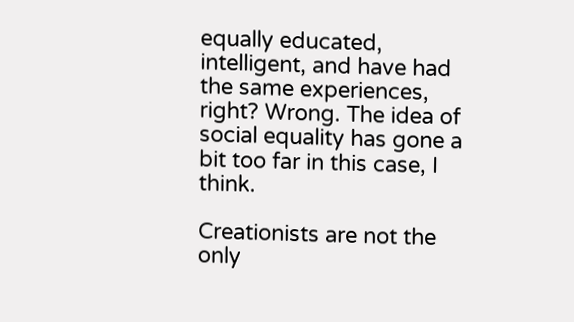equally educated, intelligent, and have had the same experiences, right? Wrong. The idea of social equality has gone a bit too far in this case, I think.

Creationists are not the only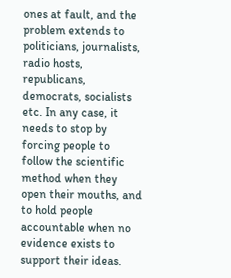ones at fault, and the problem extends to politicians, journalists, radio hosts, republicans, democrats, socialists etc. In any case, it needs to stop by forcing people to follow the scientific method when they open their mouths, and to hold people accountable when no evidence exists to support their ideas.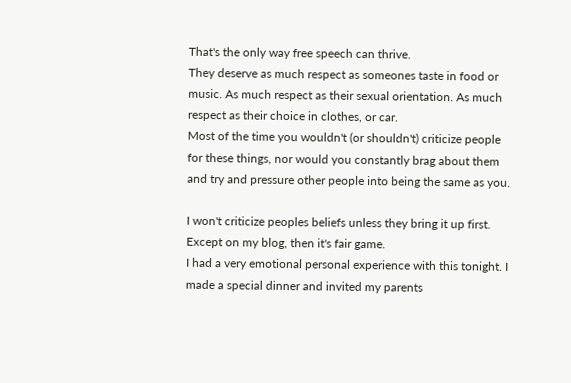That's the only way free speech can thrive.
They deserve as much respect as someones taste in food or music. As much respect as their sexual orientation. As much respect as their choice in clothes, or car.
Most of the time you wouldn't (or shouldn't) criticize people for these things, nor would you constantly brag about them and try and pressure other people into being the same as you.

I won't criticize peoples beliefs unless they bring it up first. Except on my blog, then it's fair game.
I had a very emotional personal experience with this tonight. I made a special dinner and invited my parents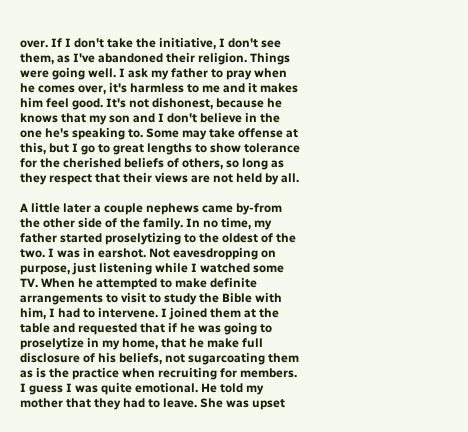over. If I don't take the initiative, I don't see them, as I've abandoned their religion. Things were going well. I ask my father to pray when he comes over, it's harmless to me and it makes him feel good. It's not dishonest, because he knows that my son and I don't believe in the one he's speaking to. Some may take offense at this, but I go to great lengths to show tolerance for the cherished beliefs of others, so long as they respect that their views are not held by all.

A little later a couple nephews came by-from the other side of the family. In no time, my father started proselytizing to the oldest of the two. I was in earshot. Not eavesdropping on purpose, just listening while I watched some TV. When he attempted to make definite arrangements to visit to study the Bible with him, I had to intervene. I joined them at the table and requested that if he was going to proselytize in my home, that he make full disclosure of his beliefs, not sugarcoating them as is the practice when recruiting for members. I guess I was quite emotional. He told my mother that they had to leave. She was upset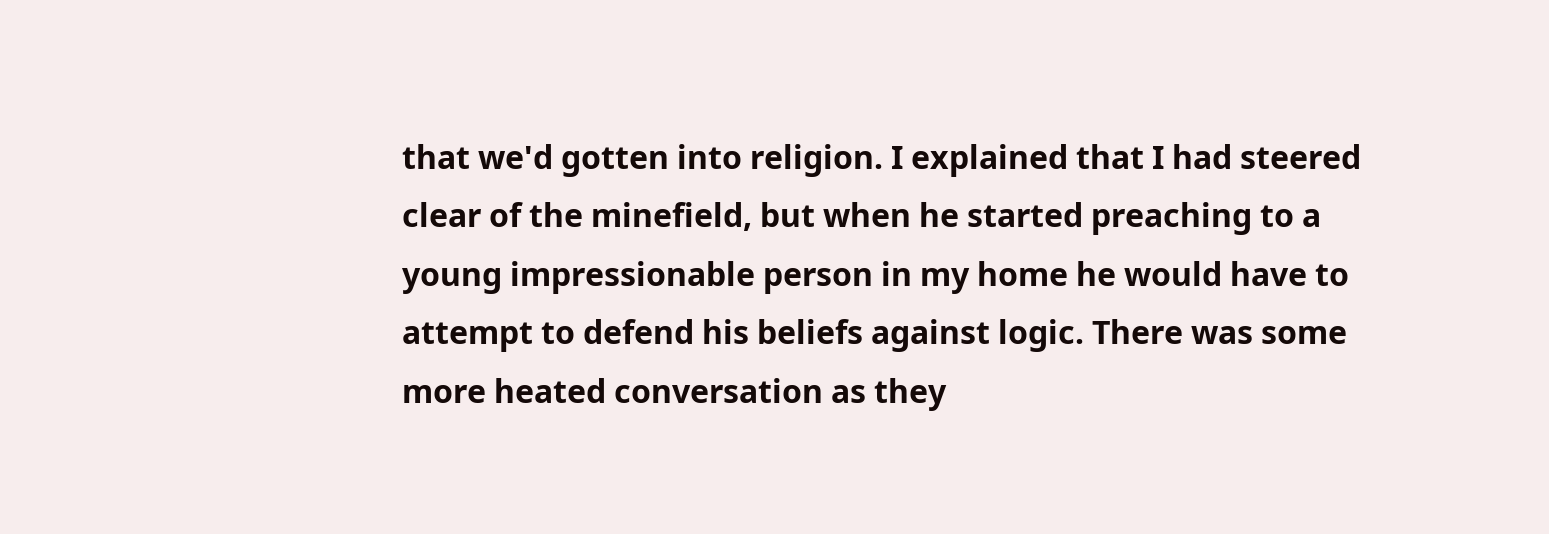that we'd gotten into religion. I explained that I had steered clear of the minefield, but when he started preaching to a young impressionable person in my home he would have to attempt to defend his beliefs against logic. There was some more heated conversation as they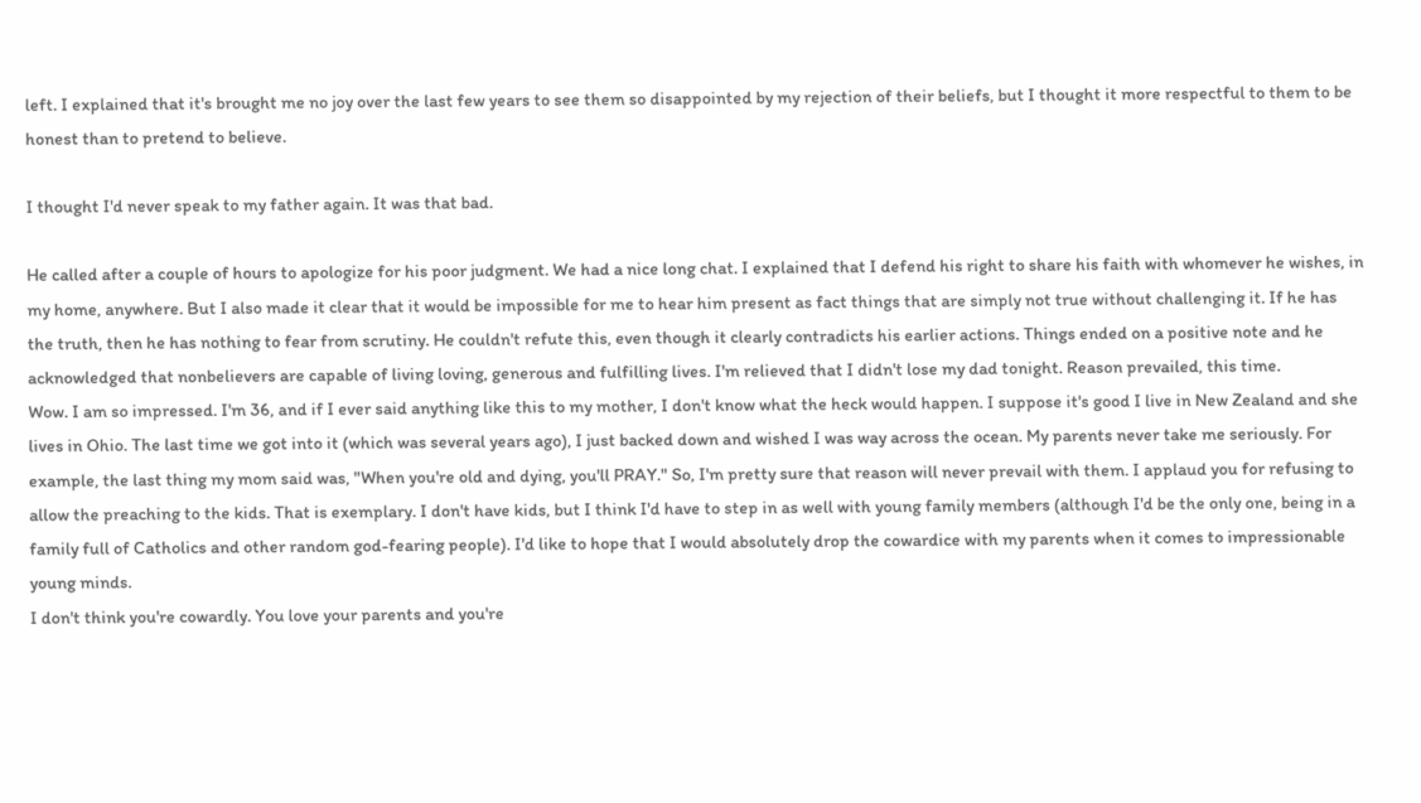left. I explained that it's brought me no joy over the last few years to see them so disappointed by my rejection of their beliefs, but I thought it more respectful to them to be honest than to pretend to believe.

I thought I'd never speak to my father again. It was that bad.

He called after a couple of hours to apologize for his poor judgment. We had a nice long chat. I explained that I defend his right to share his faith with whomever he wishes, in my home, anywhere. But I also made it clear that it would be impossible for me to hear him present as fact things that are simply not true without challenging it. If he has the truth, then he has nothing to fear from scrutiny. He couldn't refute this, even though it clearly contradicts his earlier actions. Things ended on a positive note and he acknowledged that nonbelievers are capable of living loving, generous and fulfilling lives. I'm relieved that I didn't lose my dad tonight. Reason prevailed, this time.
Wow. I am so impressed. I'm 36, and if I ever said anything like this to my mother, I don't know what the heck would happen. I suppose it's good I live in New Zealand and she lives in Ohio. The last time we got into it (which was several years ago), I just backed down and wished I was way across the ocean. My parents never take me seriously. For example, the last thing my mom said was, "When you're old and dying, you'll PRAY." So, I'm pretty sure that reason will never prevail with them. I applaud you for refusing to allow the preaching to the kids. That is exemplary. I don't have kids, but I think I'd have to step in as well with young family members (although I'd be the only one, being in a family full of Catholics and other random god-fearing people). I'd like to hope that I would absolutely drop the cowardice with my parents when it comes to impressionable young minds.
I don't think you're cowardly. You love your parents and you're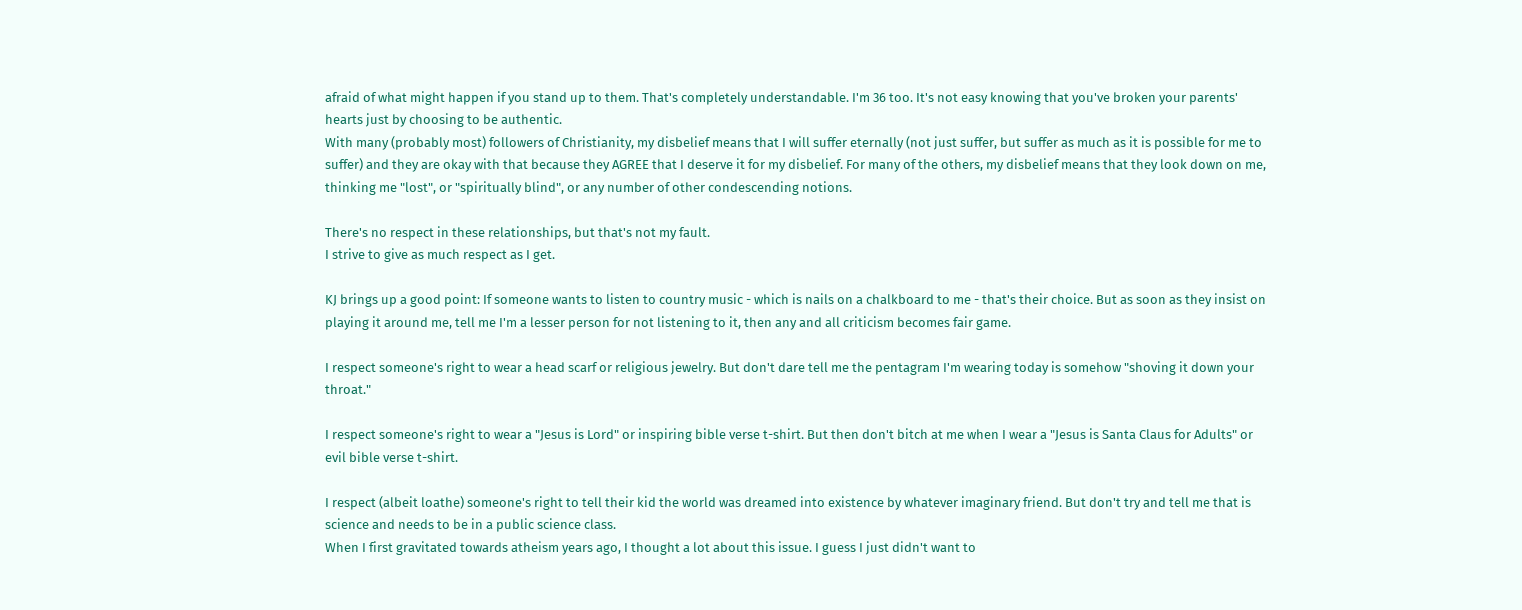afraid of what might happen if you stand up to them. That's completely understandable. I'm 36 too. It's not easy knowing that you've broken your parents' hearts just by choosing to be authentic.
With many (probably most) followers of Christianity, my disbelief means that I will suffer eternally (not just suffer, but suffer as much as it is possible for me to suffer) and they are okay with that because they AGREE that I deserve it for my disbelief. For many of the others, my disbelief means that they look down on me, thinking me "lost", or "spiritually blind", or any number of other condescending notions.

There's no respect in these relationships, but that's not my fault.
I strive to give as much respect as I get.

KJ brings up a good point: If someone wants to listen to country music - which is nails on a chalkboard to me - that's their choice. But as soon as they insist on playing it around me, tell me I'm a lesser person for not listening to it, then any and all criticism becomes fair game.

I respect someone's right to wear a head scarf or religious jewelry. But don't dare tell me the pentagram I'm wearing today is somehow "shoving it down your throat."

I respect someone's right to wear a "Jesus is Lord" or inspiring bible verse t-shirt. But then don't bitch at me when I wear a "Jesus is Santa Claus for Adults" or evil bible verse t-shirt.

I respect (albeit loathe) someone's right to tell their kid the world was dreamed into existence by whatever imaginary friend. But don't try and tell me that is science and needs to be in a public science class.
When I first gravitated towards atheism years ago, I thought a lot about this issue. I guess I just didn't want to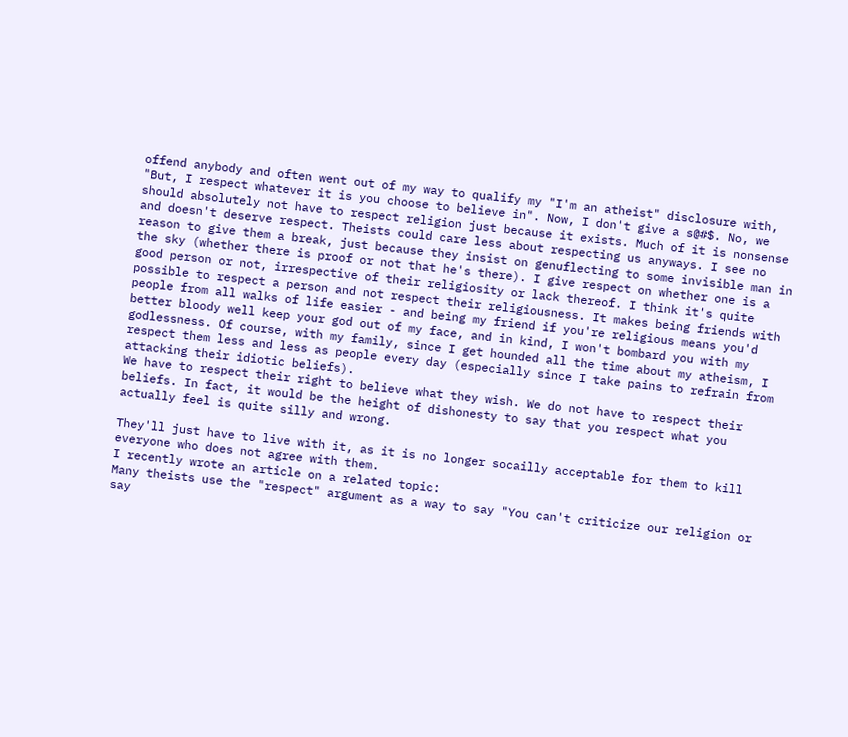offend anybody and often went out of my way to qualify my "I'm an atheist" disclosure with, "But, I respect whatever it is you choose to believe in". Now, I don't give a s@#$. No, we should absolutely not have to respect religion just because it exists. Much of it is nonsense and doesn't deserve respect. Theists could care less about respecting us anyways. I see no reason to give them a break, just because they insist on genuflecting to some invisible man in the sky (whether there is proof or not that he's there). I give respect on whether one is a good person or not, irrespective of their religiosity or lack thereof. I think it's quite possible to respect a person and not respect their religiousness. It makes being friends with people from all walks of life easier - and being my friend if you're religious means you'd better bloody well keep your god out of my face, and in kind, I won't bombard you with my godlessness. Of course, with my family, since I get hounded all the time about my atheism, I respect them less and less as people every day (especially since I take pains to refrain from attacking their idiotic beliefs).
We have to respect their right to believe what they wish. We do not have to respect their beliefs. In fact, it would be the height of dishonesty to say that you respect what you actually feel is quite silly and wrong.

They'll just have to live with it, as it is no longer socailly acceptable for them to kill everyone who does not agree with them.
I recently wrote an article on a related topic:
Many theists use the "respect" argument as a way to say "You can't criticize our religion or say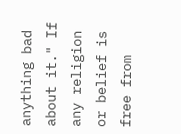anything bad about it." If any religion or belief is free from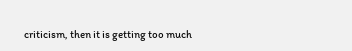criticism, then it is getting too much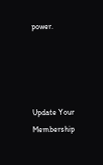power.




Update Your Membership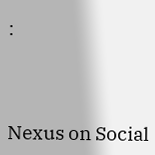:




Nexus on Social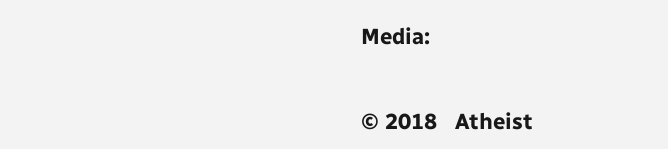Media:


© 2018   Atheist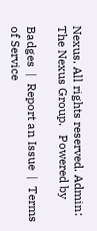Nexus. All rights reserved. Admin: The Nexus Group.   Powered by

Badges  |  Report an Issue  |  Terms of Service